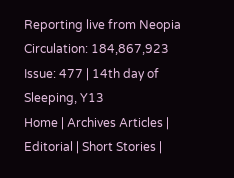Reporting live from Neopia Circulation: 184,867,923 Issue: 477 | 14th day of Sleeping, Y13
Home | Archives Articles | Editorial | Short Stories |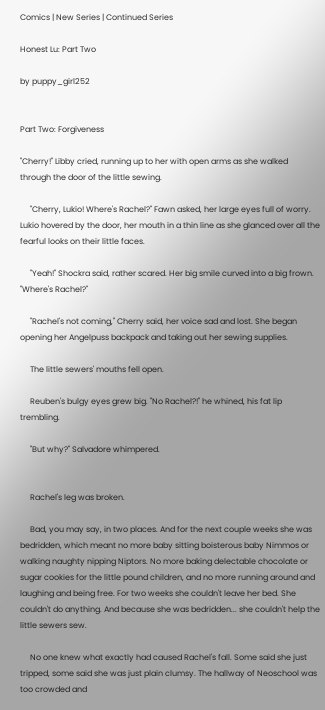Comics | New Series | Continued Series

Honest Lu: Part Two

by puppy_girl252


Part Two: Forgiveness

"Cherry!" Libby cried, running up to her with open arms as she walked through the door of the little sewing.

     "Cherry, Lukio! Where's Rachel?" Fawn asked, her large eyes full of worry. Lukio hovered by the door, her mouth in a thin line as she glanced over all the fearful looks on their little faces.

     "Yeah!" Shockra said, rather scared. Her big smile curved into a big frown. "Where's Rachel?"

     "Rachel's not coming," Cherry said, her voice sad and lost. She began opening her Angelpuss backpack and taking out her sewing supplies.

     The little sewers' mouths fell open.

     Reuben's bulgy eyes grew big. "No Rachel?!" he whined, his fat lip trembling.

     "But why?" Salvadore whimpered.


     Rachel's leg was broken.

     Bad, you may say, in two places. And for the next couple weeks she was bedridden, which meant no more baby sitting boisterous baby Nimmos or walking naughty nipping Niptors. No more baking delectable chocolate or sugar cookies for the little pound children, and no more running around and laughing and being free. For two weeks she couldn't leave her bed. She couldn't do anything. And because she was bedridden... she couldn't help the little sewers sew.

     No one knew what exactly had caused Rachel's fall. Some said she just tripped, some said she was just plain clumsy. The hallway of Neoschool was too crowded and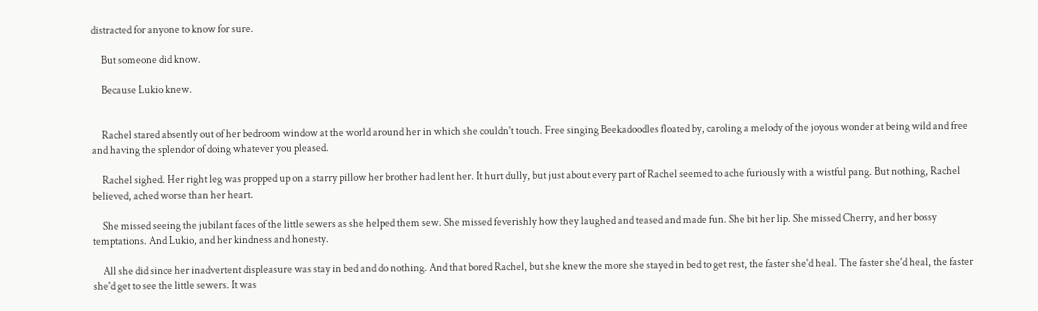distracted for anyone to know for sure.

     But someone did know.

     Because Lukio knew.


     Rachel stared absently out of her bedroom window at the world around her in which she couldn't touch. Free singing Beekadoodles floated by, caroling a melody of the joyous wonder at being wild and free and having the splendor of doing whatever you pleased.

     Rachel sighed. Her right leg was propped up on a starry pillow her brother had lent her. It hurt dully, but just about every part of Rachel seemed to ache furiously with a wistful pang. But nothing, Rachel believed, ached worse than her heart.

     She missed seeing the jubilant faces of the little sewers as she helped them sew. She missed feverishly how they laughed and teased and made fun. She bit her lip. She missed Cherry, and her bossy temptations. And Lukio, and her kindness and honesty.

     All she did since her inadvertent displeasure was stay in bed and do nothing. And that bored Rachel, but she knew the more she stayed in bed to get rest, the faster she'd heal. The faster she'd heal, the faster she'd get to see the little sewers. It was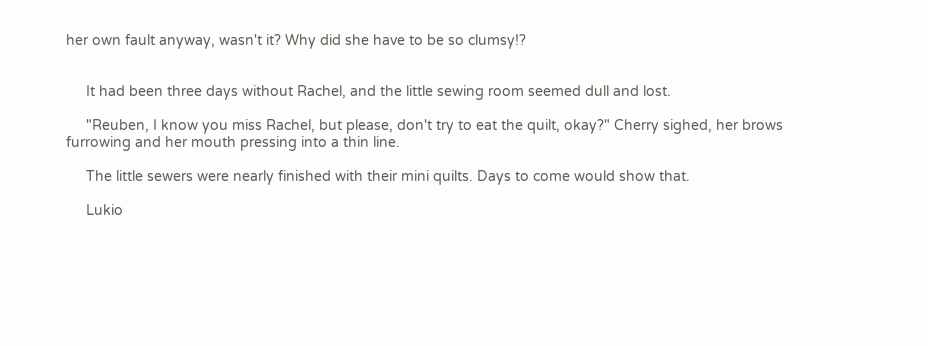her own fault anyway, wasn't it? Why did she have to be so clumsy!?


     It had been three days without Rachel, and the little sewing room seemed dull and lost.

     "Reuben, I know you miss Rachel, but please, don't try to eat the quilt, okay?" Cherry sighed, her brows furrowing and her mouth pressing into a thin line.

     The little sewers were nearly finished with their mini quilts. Days to come would show that.

     Lukio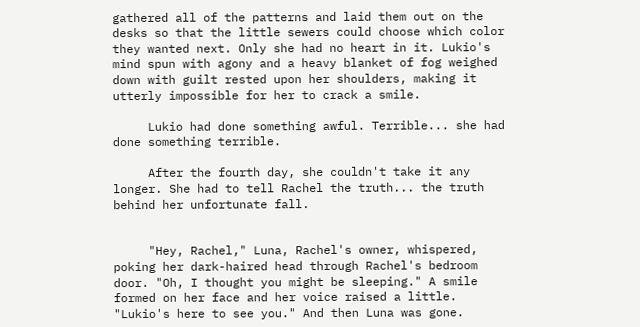gathered all of the patterns and laid them out on the desks so that the little sewers could choose which color they wanted next. Only she had no heart in it. Lukio's mind spun with agony and a heavy blanket of fog weighed down with guilt rested upon her shoulders, making it utterly impossible for her to crack a smile.

     Lukio had done something awful. Terrible... she had done something terrible.

     After the fourth day, she couldn't take it any longer. She had to tell Rachel the truth... the truth behind her unfortunate fall.


     "Hey, Rachel," Luna, Rachel's owner, whispered, poking her dark-haired head through Rachel's bedroom door. "Oh, I thought you might be sleeping." A smile formed on her face and her voice raised a little. "Lukio's here to see you." And then Luna was gone.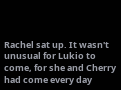Rachel sat up. It wasn't unusual for Lukio to come, for she and Cherry had come every day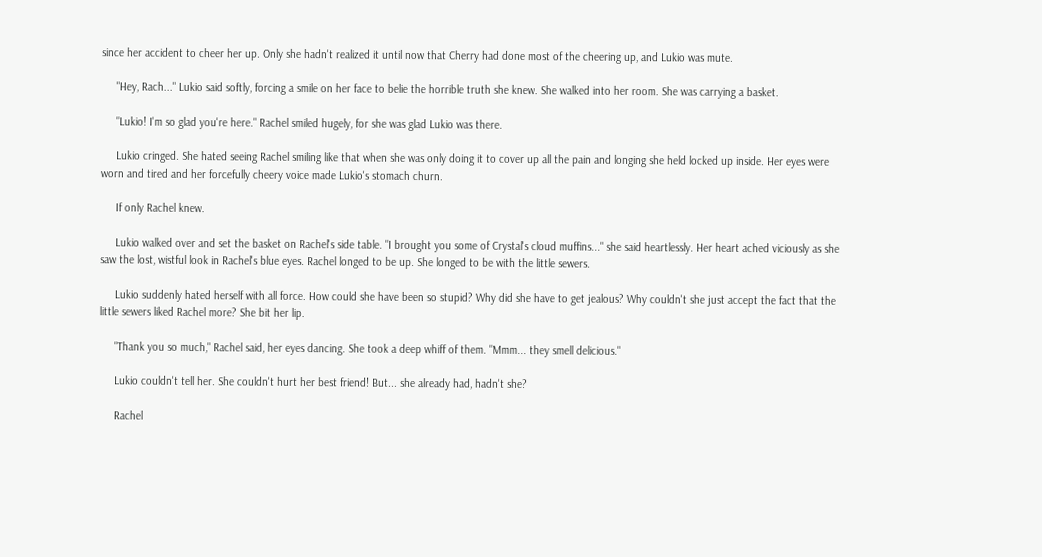since her accident to cheer her up. Only she hadn't realized it until now that Cherry had done most of the cheering up, and Lukio was mute.

     "Hey, Rach..." Lukio said softly, forcing a smile on her face to belie the horrible truth she knew. She walked into her room. She was carrying a basket.

     "Lukio! I'm so glad you're here." Rachel smiled hugely, for she was glad Lukio was there.

     Lukio cringed. She hated seeing Rachel smiling like that when she was only doing it to cover up all the pain and longing she held locked up inside. Her eyes were worn and tired and her forcefully cheery voice made Lukio's stomach churn.

     If only Rachel knew.

     Lukio walked over and set the basket on Rachel's side table. "I brought you some of Crystal's cloud muffins..." she said heartlessly. Her heart ached viciously as she saw the lost, wistful look in Rachel's blue eyes. Rachel longed to be up. She longed to be with the little sewers.

     Lukio suddenly hated herself with all force. How could she have been so stupid? Why did she have to get jealous? Why couldn't she just accept the fact that the little sewers liked Rachel more? She bit her lip.

     "Thank you so much," Rachel said, her eyes dancing. She took a deep whiff of them. "Mmm... they smell delicious."

     Lukio couldn't tell her. She couldn't hurt her best friend! But... she already had, hadn't she?

     Rachel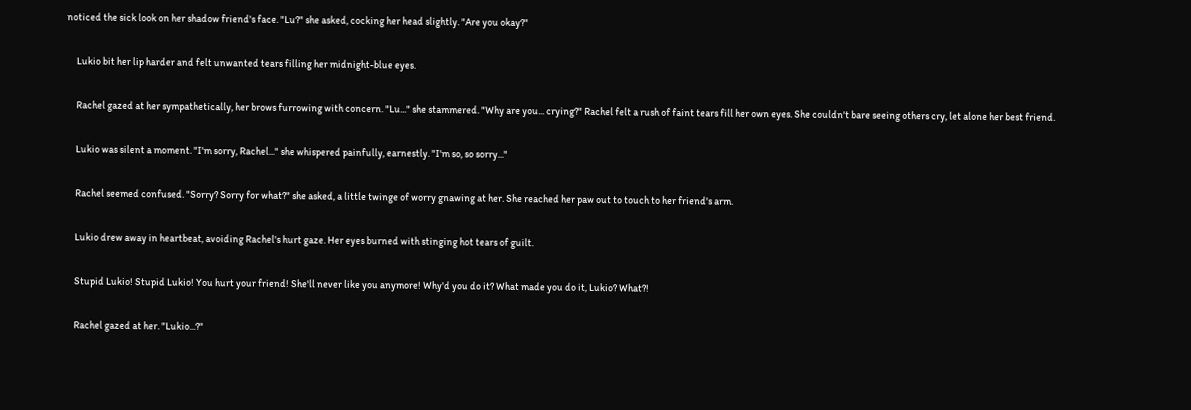noticed the sick look on her shadow friend's face. "Lu?" she asked, cocking her head slightly. "Are you okay?"

     Lukio bit her lip harder and felt unwanted tears filling her midnight-blue eyes.

     Rachel gazed at her sympathetically, her brows furrowing with concern. "Lu..." she stammered. "Why are you... crying?" Rachel felt a rush of faint tears fill her own eyes. She couldn't bare seeing others cry, let alone her best friend.

     Lukio was silent a moment. "I'm sorry, Rachel..." she whispered painfully, earnestly. "I'm so, so sorry..."

     Rachel seemed confused. "Sorry? Sorry for what?" she asked, a little twinge of worry gnawing at her. She reached her paw out to touch to her friend's arm.

     Lukio drew away in heartbeat, avoiding Rachel's hurt gaze. Her eyes burned with stinging hot tears of guilt.

     Stupid Lukio! Stupid Lukio! You hurt your friend! She'll never like you anymore! Why'd you do it? What made you do it, Lukio? What?!

     Rachel gazed at her. "Lukio...?"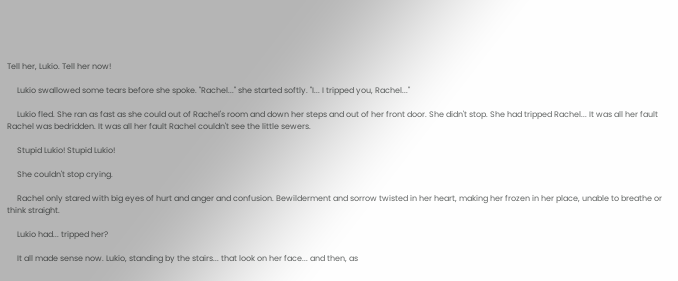Tell her, Lukio. Tell her now!

     Lukio swallowed some tears before she spoke. "Rachel..." she started softly. "I... I tripped you, Rachel..."

     Lukio fled. She ran as fast as she could out of Rachel's room and down her steps and out of her front door. She didn't stop. She had tripped Rachel... It was all her fault Rachel was bedridden. It was all her fault Rachel couldn't see the little sewers.

     Stupid Lukio! Stupid Lukio!

     She couldn't stop crying.

     Rachel only stared with big eyes of hurt and anger and confusion. Bewilderment and sorrow twisted in her heart, making her frozen in her place, unable to breathe or think straight.

     Lukio had... tripped her?

     It all made sense now. Lukio, standing by the stairs... that look on her face... and then, as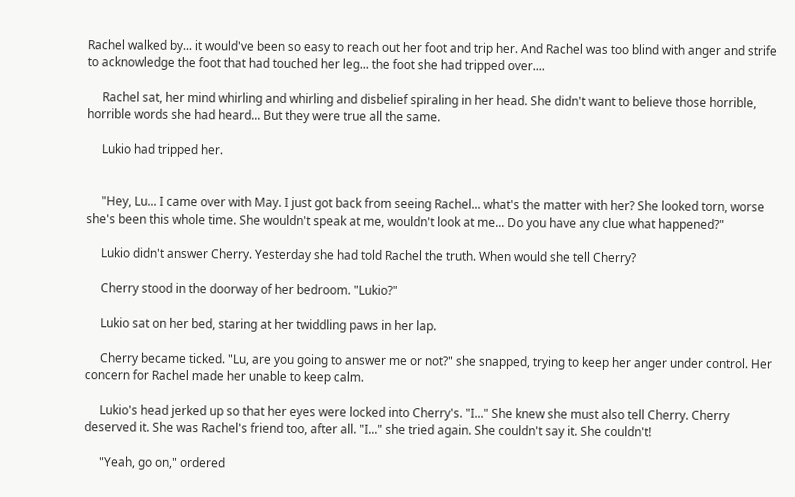Rachel walked by... it would've been so easy to reach out her foot and trip her. And Rachel was too blind with anger and strife to acknowledge the foot that had touched her leg... the foot she had tripped over....

     Rachel sat, her mind whirling and whirling and disbelief spiraling in her head. She didn't want to believe those horrible, horrible words she had heard... But they were true all the same.

     Lukio had tripped her.


     "Hey, Lu... I came over with May. I just got back from seeing Rachel... what's the matter with her? She looked torn, worse she's been this whole time. She wouldn't speak at me, wouldn't look at me... Do you have any clue what happened?"

     Lukio didn't answer Cherry. Yesterday she had told Rachel the truth. When would she tell Cherry?

     Cherry stood in the doorway of her bedroom. "Lukio?"

     Lukio sat on her bed, staring at her twiddling paws in her lap.

     Cherry became ticked. "Lu, are you going to answer me or not?" she snapped, trying to keep her anger under control. Her concern for Rachel made her unable to keep calm.

     Lukio's head jerked up so that her eyes were locked into Cherry's. "I..." She knew she must also tell Cherry. Cherry deserved it. She was Rachel's friend too, after all. "I..." she tried again. She couldn't say it. She couldn't!

     "Yeah, go on," ordered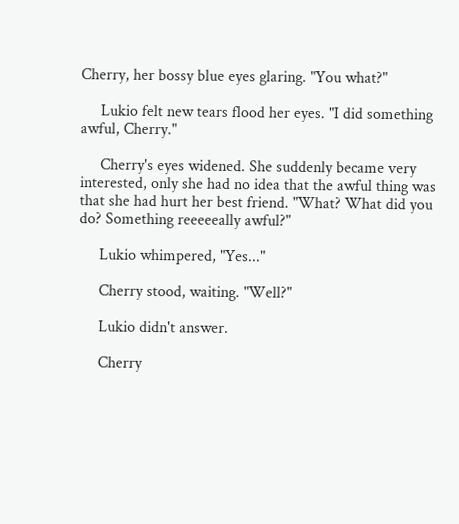Cherry, her bossy blue eyes glaring. "You what?"

     Lukio felt new tears flood her eyes. "I did something awful, Cherry."

     Cherry's eyes widened. She suddenly became very interested, only she had no idea that the awful thing was that she had hurt her best friend. "What? What did you do? Something reeeeeally awful?"

     Lukio whimpered, "Yes..."

     Cherry stood, waiting. "Well?"

     Lukio didn't answer.

     Cherry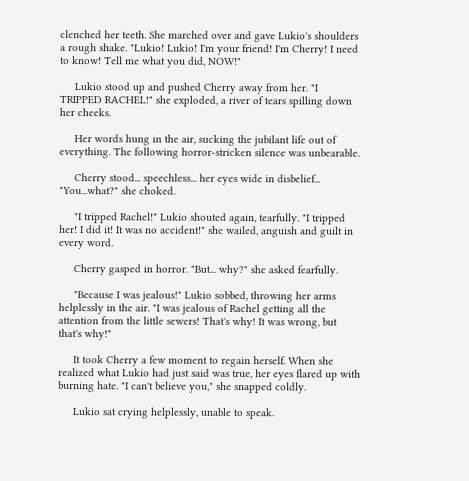clenched her teeth. She marched over and gave Lukio's shoulders a rough shake. "Lukio! Lukio! I'm your friend! I'm Cherry! I need to know! Tell me what you did, NOW!"

     Lukio stood up and pushed Cherry away from her. "I TRIPPED RACHEL!" she exploded, a river of tears spilling down her cheeks.

     Her words hung in the air, sucking the jubilant life out of everything. The following horror-stricken silence was unbearable.

     Cherry stood... speechless... her eyes wide in disbelief... "You...what?" she choked.

     "I tripped Rachel!" Lukio shouted again, tearfully. "I tripped her! I did it! It was no accident!" she wailed, anguish and guilt in every word.

     Cherry gasped in horror. "But... why?" she asked fearfully.

     "Because I was jealous!" Lukio sobbed, throwing her arms helplessly in the air. "I was jealous of Rachel getting all the attention from the little sewers! That's why! It was wrong, but that's why!"

     It took Cherry a few moment to regain herself. When she realized what Lukio had just said was true, her eyes flared up with burning hate. "I can't believe you," she snapped coldly.

     Lukio sat crying helplessly, unable to speak.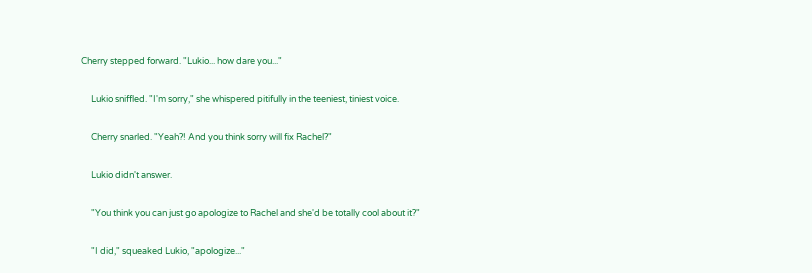Cherry stepped forward. "Lukio... how dare you..."

     Lukio sniffled. "I'm sorry," she whispered pitifully in the teeniest, tiniest voice.

     Cherry snarled. "Yeah?! And you think sorry will fix Rachel?"

     Lukio didn't answer.

     "You think you can just go apologize to Rachel and she'd be totally cool about it?"

     "I did," squeaked Lukio, "apologize..."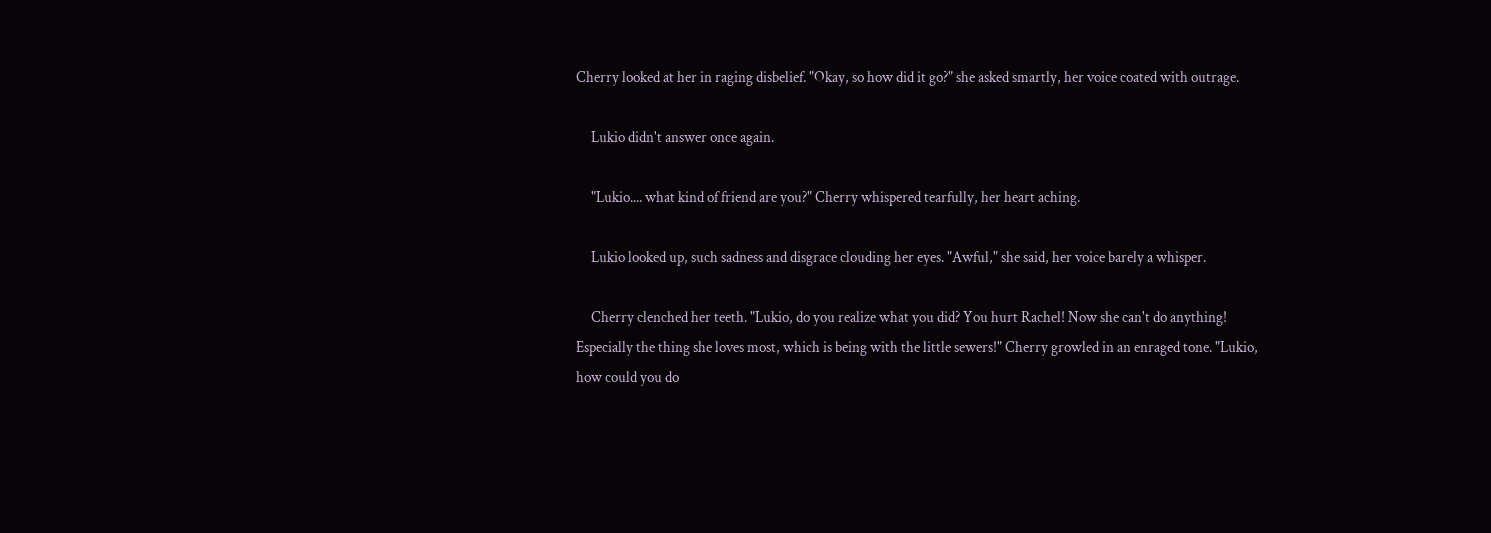Cherry looked at her in raging disbelief. "Okay, so how did it go?" she asked smartly, her voice coated with outrage.

     Lukio didn't answer once again.

     "Lukio.... what kind of friend are you?" Cherry whispered tearfully, her heart aching.

     Lukio looked up, such sadness and disgrace clouding her eyes. "Awful," she said, her voice barely a whisper.

     Cherry clenched her teeth. "Lukio, do you realize what you did? You hurt Rachel! Now she can't do anything! Especially the thing she loves most, which is being with the little sewers!" Cherry growled in an enraged tone. "Lukio, how could you do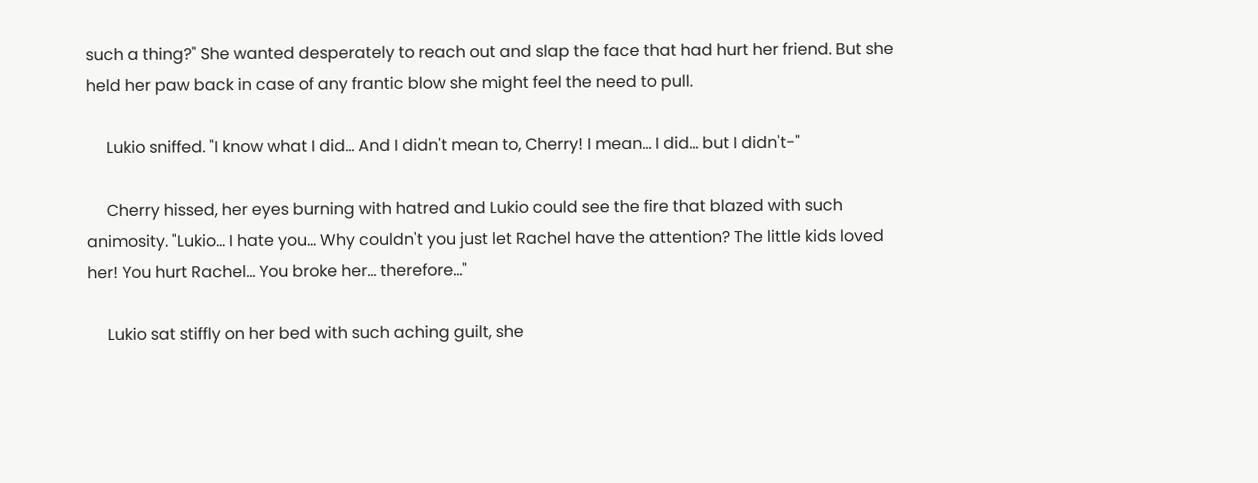such a thing?" She wanted desperately to reach out and slap the face that had hurt her friend. But she held her paw back in case of any frantic blow she might feel the need to pull.

     Lukio sniffed. "I know what I did... And I didn't mean to, Cherry! I mean... I did... but I didn't-"

     Cherry hissed, her eyes burning with hatred and Lukio could see the fire that blazed with such animosity. "Lukio... I hate you... Why couldn't you just let Rachel have the attention? The little kids loved her! You hurt Rachel... You broke her... therefore..."

     Lukio sat stiffly on her bed with such aching guilt, she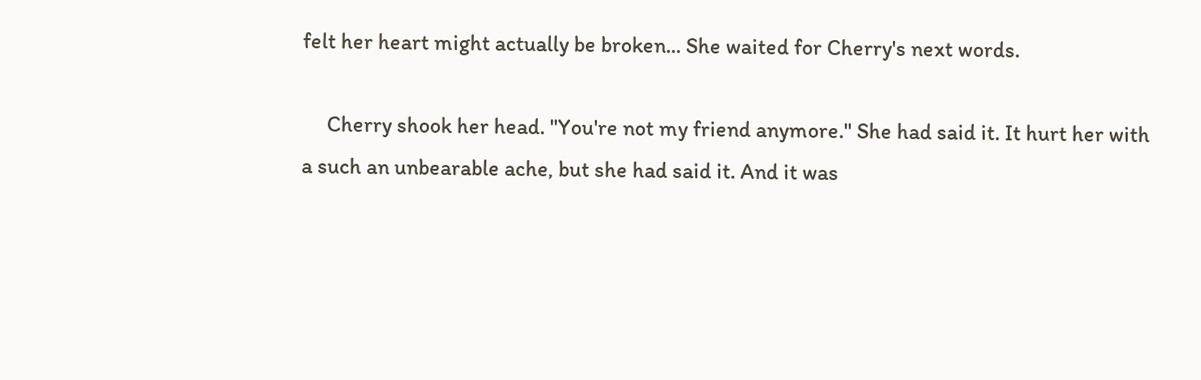felt her heart might actually be broken... She waited for Cherry's next words.

     Cherry shook her head. "You're not my friend anymore." She had said it. It hurt her with a such an unbearable ache, but she had said it. And it was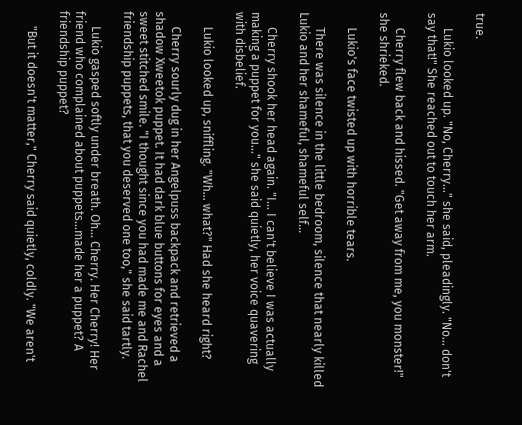true.

     Lukio looked up. "No, Cherry..." she said, pleadingly. "No... don't say that!" She reached out to touch her arm.

     Cherry flew back and hissed. "Get away from me, you monster!" she shrieked.

     Lukio's face twisted up with horrible tears.

     There was silence in the little bedroom, silence that nearly killed Lukio and her shameful, shameful self...

     Cherry shook her head again. "I... I can't believe I was actually making a puppet for you..." she said quietly, her voice quavering with disbelief.

     Lukio looked up, sniffling. "Wh... what?" Had she heard right?

     Cherry sourly dug in her Angelpuss backpack and retrieved a shadow Xweetok puppet. It had dark blue buttons for eyes and a sweet stitched smile. "I thought since you had made me and Rachel friendship puppets, that you deserved one too," she said tartly.

     Lukio gasped softly under breath. Oh... Cherry. Her Cherry! Her friend who complained about puppets...made her a puppet? A friendship puppet?

     "But it doesn't matter," Cherry said quietly, coldly. "We aren't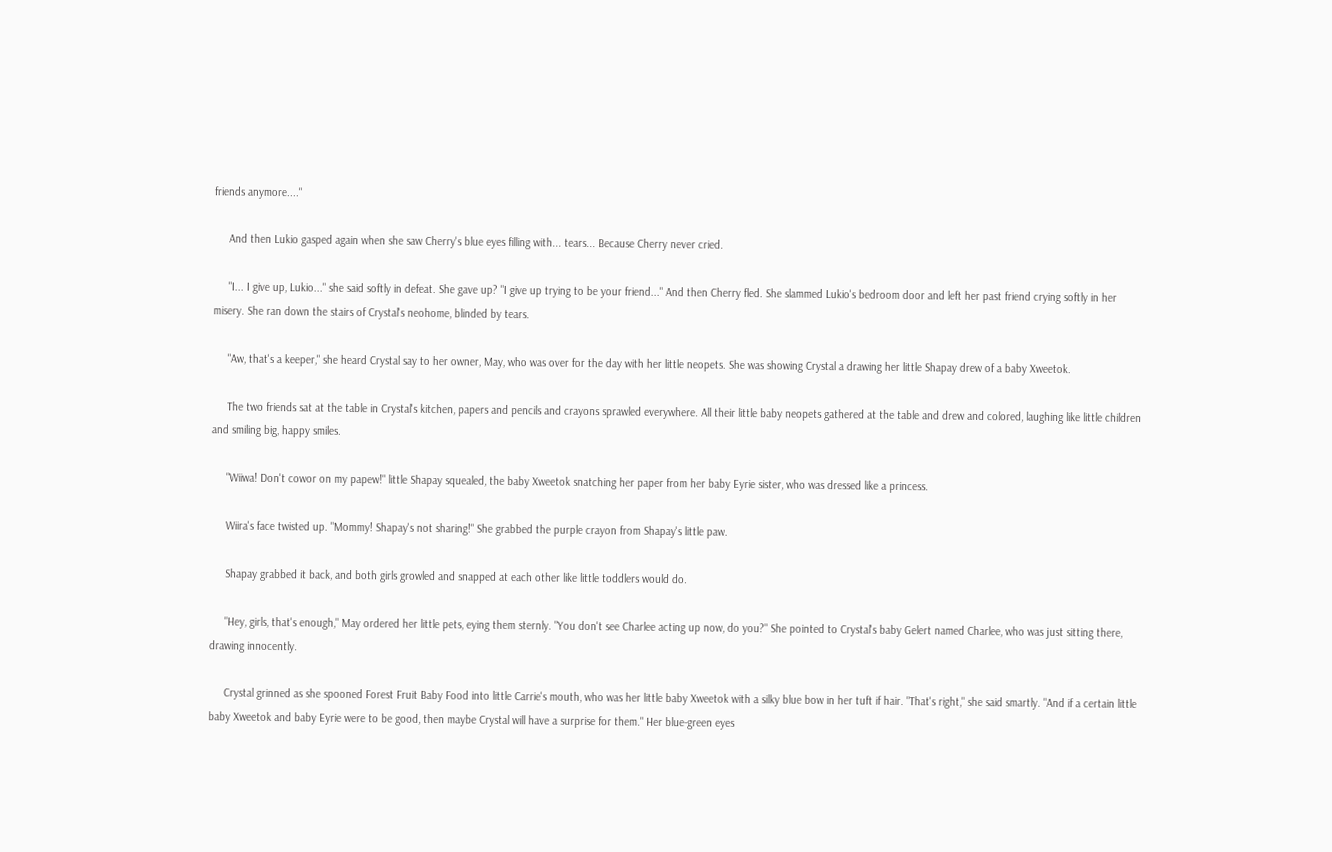friends anymore...."

     And then Lukio gasped again when she saw Cherry's blue eyes filling with... tears... Because Cherry never cried.

     "I... I give up, Lukio..." she said softly in defeat. She gave up? "I give up trying to be your friend..." And then Cherry fled. She slammed Lukio's bedroom door and left her past friend crying softly in her misery. She ran down the stairs of Crystal's neohome, blinded by tears.

     "Aw, that's a keeper," she heard Crystal say to her owner, May, who was over for the day with her little neopets. She was showing Crystal a drawing her little Shapay drew of a baby Xweetok.

     The two friends sat at the table in Crystal's kitchen, papers and pencils and crayons sprawled everywhere. All their little baby neopets gathered at the table and drew and colored, laughing like little children and smiling big, happy smiles.

     "Wiiwa! Don't cowor on my papew!" little Shapay squealed, the baby Xweetok snatching her paper from her baby Eyrie sister, who was dressed like a princess.

     Wiira's face twisted up. "Mommy! Shapay's not sharing!" She grabbed the purple crayon from Shapay's little paw.

     Shapay grabbed it back, and both girls growled and snapped at each other like little toddlers would do.

     "Hey, girls, that's enough," May ordered her little pets, eying them sternly. "You don't see Charlee acting up now, do you?" She pointed to Crystal's baby Gelert named Charlee, who was just sitting there, drawing innocently.

     Crystal grinned as she spooned Forest Fruit Baby Food into little Carrie's mouth, who was her little baby Xweetok with a silky blue bow in her tuft if hair. "That's right," she said smartly. "And if a certain little baby Xweetok and baby Eyrie were to be good, then maybe Crystal will have a surprise for them." Her blue-green eyes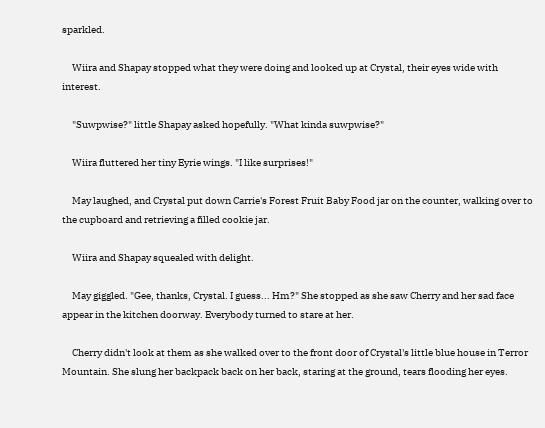sparkled.

     Wiira and Shapay stopped what they were doing and looked up at Crystal, their eyes wide with interest.

     "Suwpwise?" little Shapay asked hopefully. "What kinda suwpwise?"

     Wiira fluttered her tiny Eyrie wings. "I like surprises!"

     May laughed, and Crystal put down Carrie's Forest Fruit Baby Food jar on the counter, walking over to the cupboard and retrieving a filled cookie jar.

     Wiira and Shapay squealed with delight.

     May giggled. "Gee, thanks, Crystal. I guess... Hm?" She stopped as she saw Cherry and her sad face appear in the kitchen doorway. Everybody turned to stare at her.

     Cherry didn't look at them as she walked over to the front door of Crystal's little blue house in Terror Mountain. She slung her backpack back on her back, staring at the ground, tears flooding her eyes.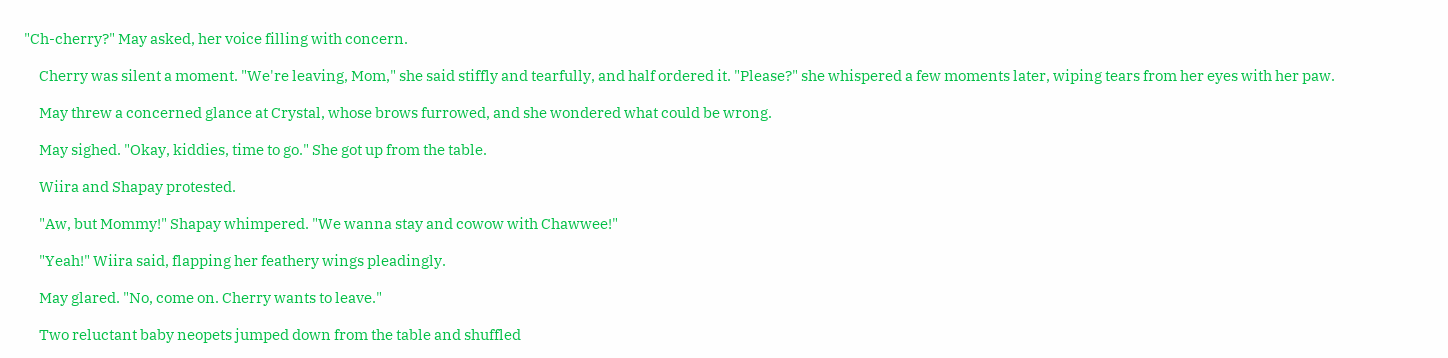"Ch-cherry?" May asked, her voice filling with concern.

     Cherry was silent a moment. "We're leaving, Mom," she said stiffly and tearfully, and half ordered it. "Please?" she whispered a few moments later, wiping tears from her eyes with her paw.

     May threw a concerned glance at Crystal, whose brows furrowed, and she wondered what could be wrong.

     May sighed. "Okay, kiddies, time to go." She got up from the table.

     Wiira and Shapay protested.

     "Aw, but Mommy!" Shapay whimpered. "We wanna stay and cowow with Chawwee!"

     "Yeah!" Wiira said, flapping her feathery wings pleadingly.

     May glared. "No, come on. Cherry wants to leave."

     Two reluctant baby neopets jumped down from the table and shuffled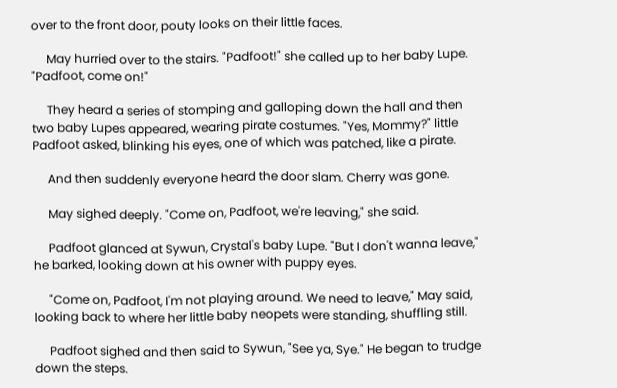over to the front door, pouty looks on their little faces.

     May hurried over to the stairs. "Padfoot!" she called up to her baby Lupe. "Padfoot, come on!"

     They heard a series of stomping and galloping down the hall and then two baby Lupes appeared, wearing pirate costumes. "Yes, Mommy?" little Padfoot asked, blinking his eyes, one of which was patched, like a pirate.

     And then suddenly everyone heard the door slam. Cherry was gone.

     May sighed deeply. "Come on, Padfoot, we're leaving," she said.

     Padfoot glanced at Sywun, Crystal's baby Lupe. "But I don't wanna leave," he barked, looking down at his owner with puppy eyes.

     "Come on, Padfoot, I'm not playing around. We need to leave," May said, looking back to where her little baby neopets were standing, shuffling still.

     Padfoot sighed and then said to Sywun, "See ya, Sye." He began to trudge down the steps.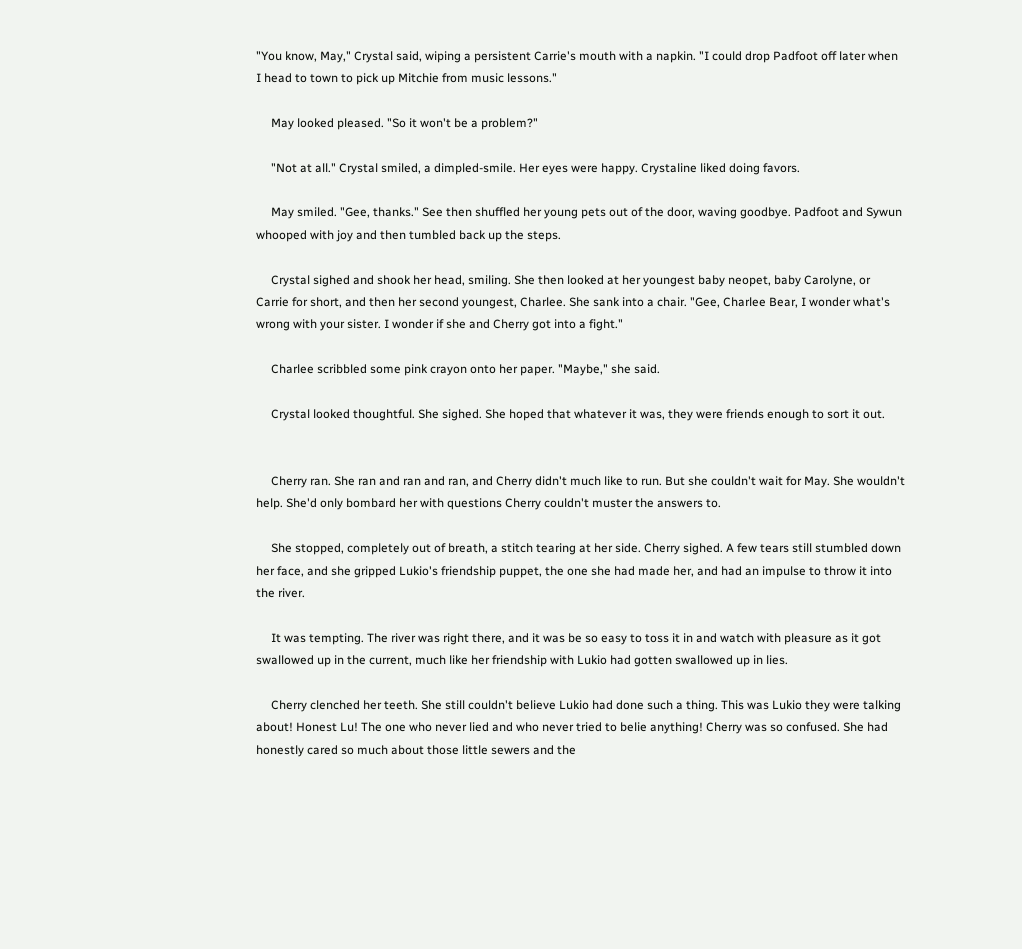"You know, May," Crystal said, wiping a persistent Carrie's mouth with a napkin. "I could drop Padfoot off later when I head to town to pick up Mitchie from music lessons."

     May looked pleased. "So it won't be a problem?"

     "Not at all." Crystal smiled, a dimpled-smile. Her eyes were happy. Crystaline liked doing favors.

     May smiled. "Gee, thanks." See then shuffled her young pets out of the door, waving goodbye. Padfoot and Sywun whooped with joy and then tumbled back up the steps.

     Crystal sighed and shook her head, smiling. She then looked at her youngest baby neopet, baby Carolyne, or Carrie for short, and then her second youngest, Charlee. She sank into a chair. "Gee, Charlee Bear, I wonder what's wrong with your sister. I wonder if she and Cherry got into a fight."

     Charlee scribbled some pink crayon onto her paper. "Maybe," she said.

     Crystal looked thoughtful. She sighed. She hoped that whatever it was, they were friends enough to sort it out.


     Cherry ran. She ran and ran and ran, and Cherry didn't much like to run. But she couldn't wait for May. She wouldn't help. She'd only bombard her with questions Cherry couldn't muster the answers to.

     She stopped, completely out of breath, a stitch tearing at her side. Cherry sighed. A few tears still stumbled down her face, and she gripped Lukio's friendship puppet, the one she had made her, and had an impulse to throw it into the river.

     It was tempting. The river was right there, and it was be so easy to toss it in and watch with pleasure as it got swallowed up in the current, much like her friendship with Lukio had gotten swallowed up in lies.

     Cherry clenched her teeth. She still couldn't believe Lukio had done such a thing. This was Lukio they were talking about! Honest Lu! The one who never lied and who never tried to belie anything! Cherry was so confused. She had honestly cared so much about those little sewers and the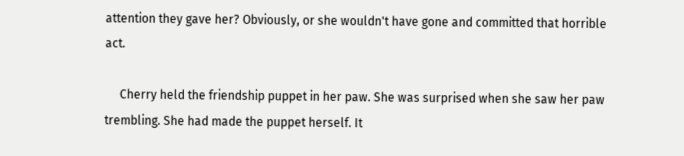attention they gave her? Obviously, or she wouldn't have gone and committed that horrible act.

     Cherry held the friendship puppet in her paw. She was surprised when she saw her paw trembling. She had made the puppet herself. It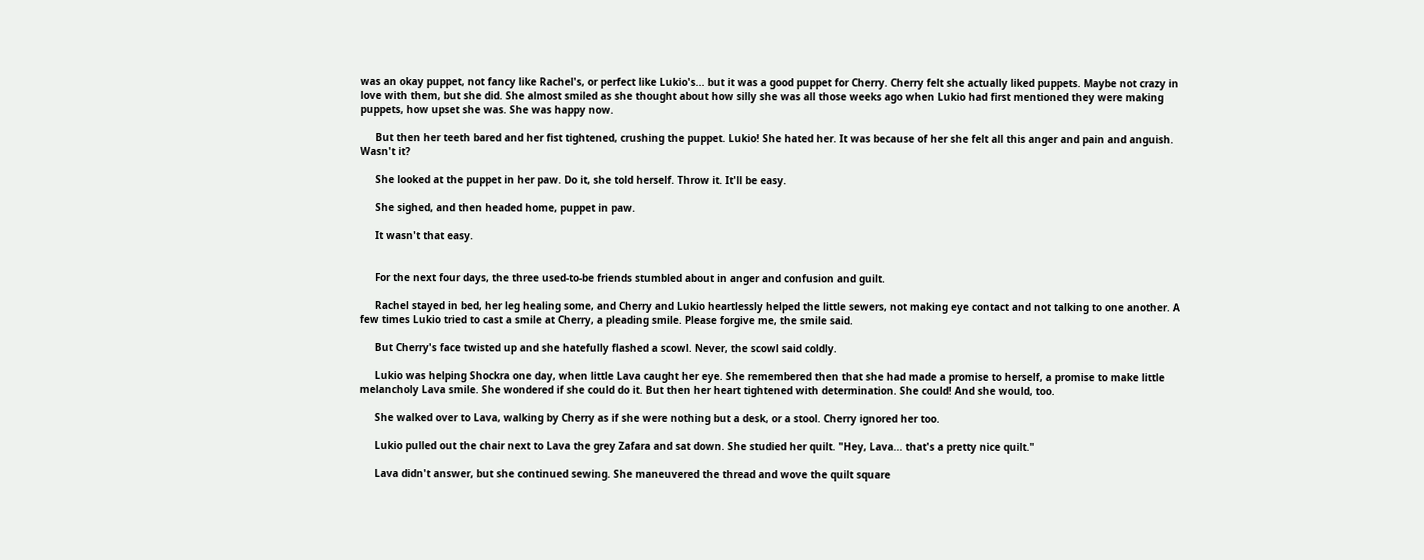was an okay puppet, not fancy like Rachel's, or perfect like Lukio's... but it was a good puppet for Cherry. Cherry felt she actually liked puppets. Maybe not crazy in love with them, but she did. She almost smiled as she thought about how silly she was all those weeks ago when Lukio had first mentioned they were making puppets, how upset she was. She was happy now.

     But then her teeth bared and her fist tightened, crushing the puppet. Lukio! She hated her. It was because of her she felt all this anger and pain and anguish. Wasn't it?

     She looked at the puppet in her paw. Do it, she told herself. Throw it. It'll be easy.

     She sighed, and then headed home, puppet in paw.

     It wasn't that easy.


     For the next four days, the three used-to-be friends stumbled about in anger and confusion and guilt.

     Rachel stayed in bed, her leg healing some, and Cherry and Lukio heartlessly helped the little sewers, not making eye contact and not talking to one another. A few times Lukio tried to cast a smile at Cherry, a pleading smile. Please forgive me, the smile said.

     But Cherry's face twisted up and she hatefully flashed a scowl. Never, the scowl said coldly.

     Lukio was helping Shockra one day, when little Lava caught her eye. She remembered then that she had made a promise to herself, a promise to make little melancholy Lava smile. She wondered if she could do it. But then her heart tightened with determination. She could! And she would, too.

     She walked over to Lava, walking by Cherry as if she were nothing but a desk, or a stool. Cherry ignored her too.

     Lukio pulled out the chair next to Lava the grey Zafara and sat down. She studied her quilt. "Hey, Lava... that's a pretty nice quilt."

     Lava didn't answer, but she continued sewing. She maneuvered the thread and wove the quilt square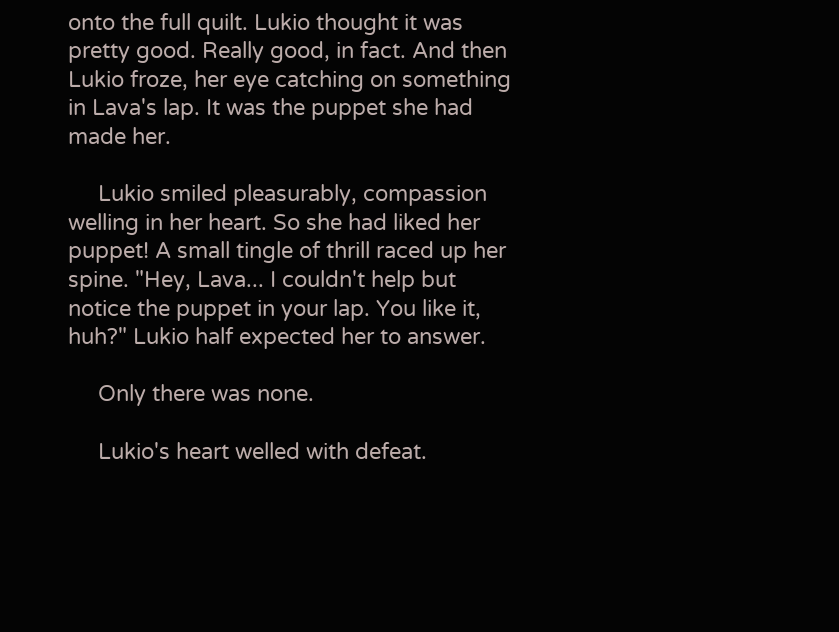onto the full quilt. Lukio thought it was pretty good. Really good, in fact. And then Lukio froze, her eye catching on something in Lava's lap. It was the puppet she had made her.

     Lukio smiled pleasurably, compassion welling in her heart. So she had liked her puppet! A small tingle of thrill raced up her spine. "Hey, Lava... I couldn't help but notice the puppet in your lap. You like it, huh?" Lukio half expected her to answer.

     Only there was none.

     Lukio's heart welled with defeat.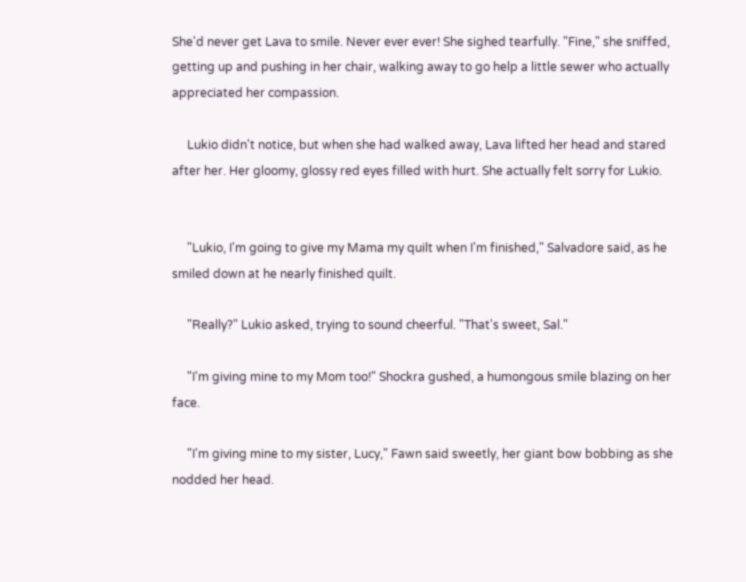She'd never get Lava to smile. Never ever ever! She sighed tearfully. "Fine," she sniffed, getting up and pushing in her chair, walking away to go help a little sewer who actually appreciated her compassion.

     Lukio didn't notice, but when she had walked away, Lava lifted her head and stared after her. Her gloomy, glossy red eyes filled with hurt. She actually felt sorry for Lukio.


     "Lukio, I'm going to give my Mama my quilt when I'm finished," Salvadore said, as he smiled down at he nearly finished quilt.

     "Really?" Lukio asked, trying to sound cheerful. "That's sweet, Sal."

     "I'm giving mine to my Mom too!" Shockra gushed, a humongous smile blazing on her face.

     "I'm giving mine to my sister, Lucy," Fawn said sweetly, her giant bow bobbing as she nodded her head.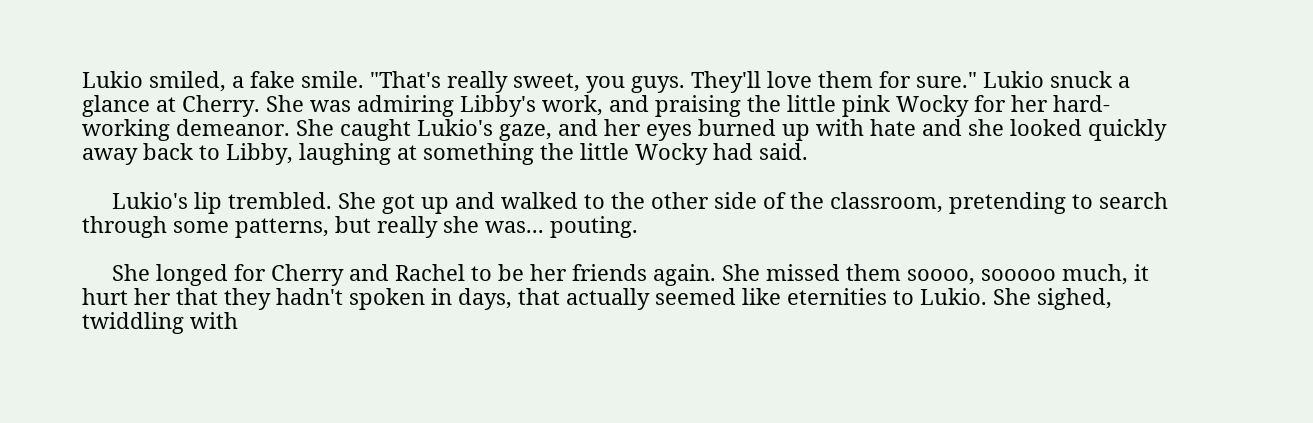Lukio smiled, a fake smile. "That's really sweet, you guys. They'll love them for sure." Lukio snuck a glance at Cherry. She was admiring Libby's work, and praising the little pink Wocky for her hard-working demeanor. She caught Lukio's gaze, and her eyes burned up with hate and she looked quickly away back to Libby, laughing at something the little Wocky had said.

     Lukio's lip trembled. She got up and walked to the other side of the classroom, pretending to search through some patterns, but really she was... pouting.

     She longed for Cherry and Rachel to be her friends again. She missed them soooo, sooooo much, it hurt her that they hadn't spoken in days, that actually seemed like eternities to Lukio. She sighed, twiddling with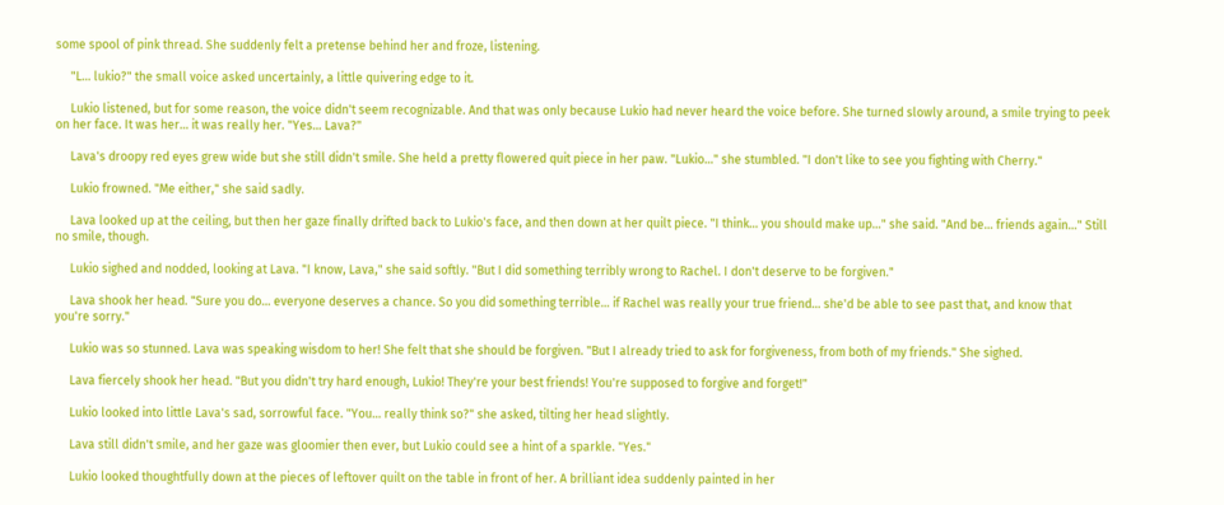some spool of pink thread. She suddenly felt a pretense behind her and froze, listening.

     "L... lukio?" the small voice asked uncertainly, a little quivering edge to it.

     Lukio listened, but for some reason, the voice didn't seem recognizable. And that was only because Lukio had never heard the voice before. She turned slowly around, a smile trying to peek on her face. It was her... it was really her. "Yes... Lava?"

     Lava's droopy red eyes grew wide but she still didn't smile. She held a pretty flowered quit piece in her paw. "Lukio..." she stumbled. "I don't like to see you fighting with Cherry."

     Lukio frowned. "Me either," she said sadly.

     Lava looked up at the ceiling, but then her gaze finally drifted back to Lukio's face, and then down at her quilt piece. "I think... you should make up..." she said. "And be... friends again..." Still no smile, though.

     Lukio sighed and nodded, looking at Lava. "I know, Lava," she said softly. "But I did something terribly wrong to Rachel. I don't deserve to be forgiven."

     Lava shook her head. "Sure you do... everyone deserves a chance. So you did something terrible... if Rachel was really your true friend... she'd be able to see past that, and know that you're sorry."

     Lukio was so stunned. Lava was speaking wisdom to her! She felt that she should be forgiven. "But I already tried to ask for forgiveness, from both of my friends." She sighed.

     Lava fiercely shook her head. "But you didn't try hard enough, Lukio! They're your best friends! You're supposed to forgive and forget!"

     Lukio looked into little Lava's sad, sorrowful face. "You... really think so?" she asked, tilting her head slightly.

     Lava still didn't smile, and her gaze was gloomier then ever, but Lukio could see a hint of a sparkle. "Yes."

     Lukio looked thoughtfully down at the pieces of leftover quilt on the table in front of her. A brilliant idea suddenly painted in her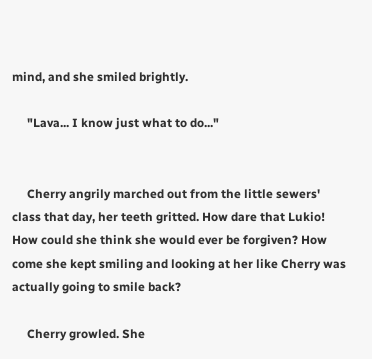mind, and she smiled brightly.

     "Lava... I know just what to do..."


     Cherry angrily marched out from the little sewers' class that day, her teeth gritted. How dare that Lukio! How could she think she would ever be forgiven? How come she kept smiling and looking at her like Cherry was actually going to smile back?

     Cherry growled. She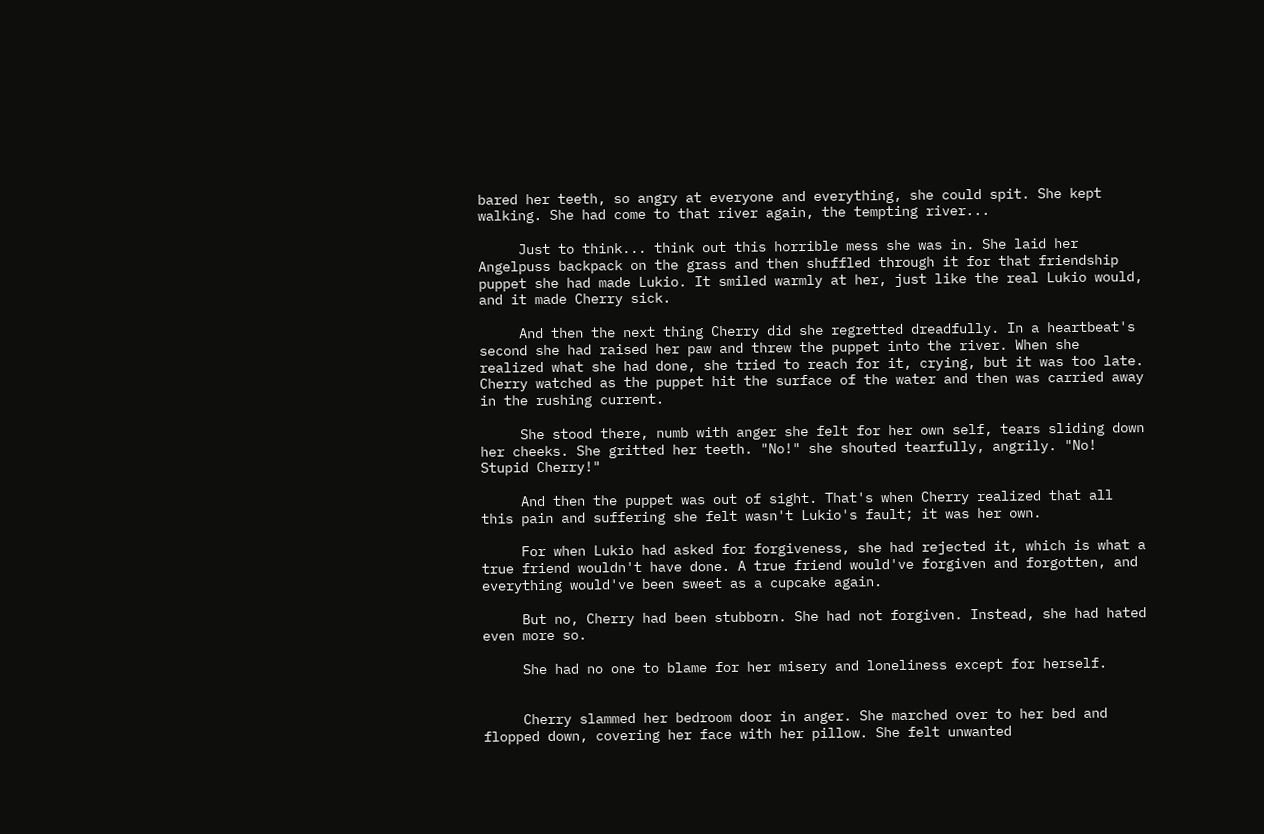bared her teeth, so angry at everyone and everything, she could spit. She kept walking. She had come to that river again, the tempting river...

     Just to think... think out this horrible mess she was in. She laid her Angelpuss backpack on the grass and then shuffled through it for that friendship puppet she had made Lukio. It smiled warmly at her, just like the real Lukio would, and it made Cherry sick.

     And then the next thing Cherry did she regretted dreadfully. In a heartbeat's second she had raised her paw and threw the puppet into the river. When she realized what she had done, she tried to reach for it, crying, but it was too late. Cherry watched as the puppet hit the surface of the water and then was carried away in the rushing current.

     She stood there, numb with anger she felt for her own self, tears sliding down her cheeks. She gritted her teeth. "No!" she shouted tearfully, angrily. "No! Stupid Cherry!"

     And then the puppet was out of sight. That's when Cherry realized that all this pain and suffering she felt wasn't Lukio's fault; it was her own.

     For when Lukio had asked for forgiveness, she had rejected it, which is what a true friend wouldn't have done. A true friend would've forgiven and forgotten, and everything would've been sweet as a cupcake again.

     But no, Cherry had been stubborn. She had not forgiven. Instead, she had hated even more so.

     She had no one to blame for her misery and loneliness except for herself.


     Cherry slammed her bedroom door in anger. She marched over to her bed and flopped down, covering her face with her pillow. She felt unwanted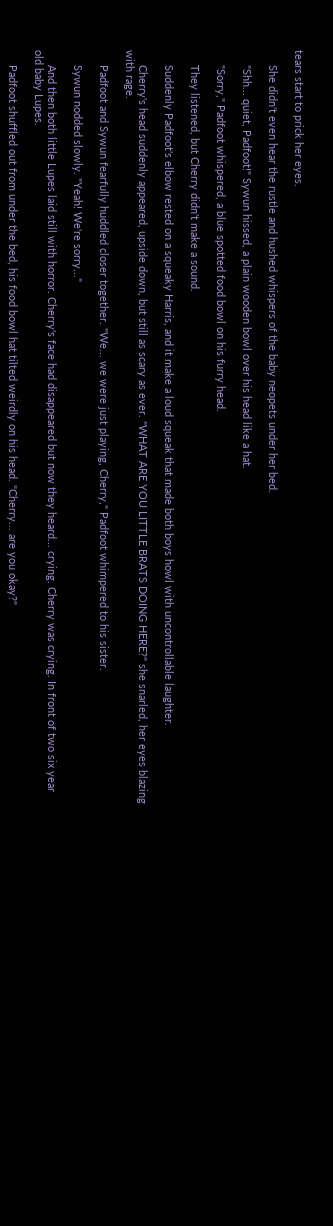tears start to prick her eyes.

     She didn't even hear the rustle and hushed whispers of the baby neopets under her bed.

     "Shh... quiet, Padfoot!" Sywun hissed, a plain wooden bowl over his head like a hat.

     "Sorry," Padfoot whispered, a blue spotted food bowl on his furry head.

     They listened, but Cherry didn't make a sound.

     Suddenly Padfoot's elbow rested on a squeaky Harris, and it make a loud squeak that made both boys howl with uncontrollable laughter.

     Cherry's head suddenly appeared, upside down, but still as scary as ever. "WHAT ARE YOU LITTLE BRATS DOING HERE?" she snarled, her eyes blazing with rage.

     Padfoot and Sywun fearfully huddled closer together. "We... we were just playing, Cherry," Padfoot whimpered to his sister.

     Sywun nodded slowly. "Yeah! We're sorry..."

     And then both little Lupes laid still with horror. Cherry's face had disappeared but now they heard... crying. Cherry was crying. In front of two six year old baby Lupes.

     Padfoot shuffled out from under the bed, his food bowl hat tilted weirdly on his head. "Cherry... are you okay?"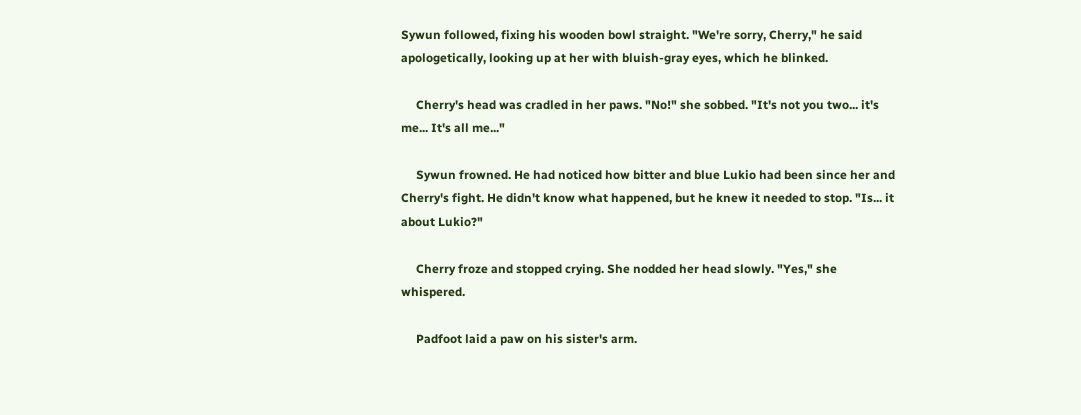Sywun followed, fixing his wooden bowl straight. "We're sorry, Cherry," he said apologetically, looking up at her with bluish-gray eyes, which he blinked.

     Cherry's head was cradled in her paws. "No!" she sobbed. "It's not you two... it's me... It's all me..."

     Sywun frowned. He had noticed how bitter and blue Lukio had been since her and Cherry's fight. He didn't know what happened, but he knew it needed to stop. "Is... it about Lukio?"

     Cherry froze and stopped crying. She nodded her head slowly. "Yes," she whispered.

     Padfoot laid a paw on his sister's arm.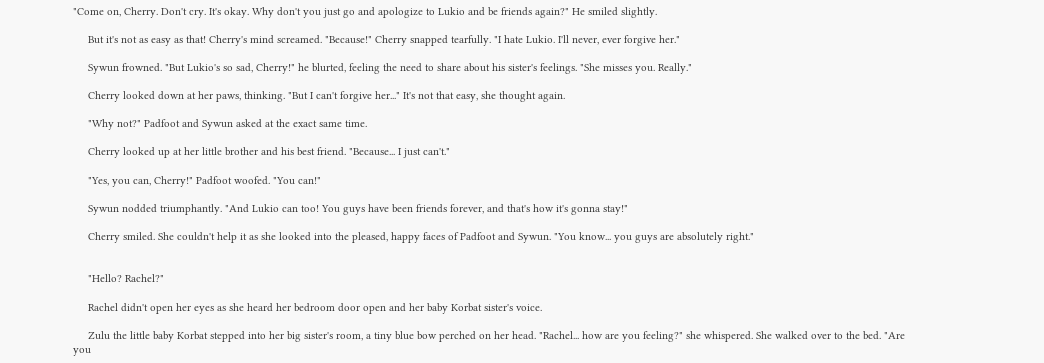"Come on, Cherry. Don't cry. It's okay. Why don't you just go and apologize to Lukio and be friends again?" He smiled slightly.

     But it's not as easy as that! Cherry's mind screamed. "Because!" Cherry snapped tearfully. "I hate Lukio. I'll never, ever forgive her."

     Sywun frowned. "But Lukio's so sad, Cherry!" he blurted, feeling the need to share about his sister's feelings. "She misses you. Really."

     Cherry looked down at her paws, thinking. "But I can't forgive her..." It's not that easy, she thought again.

     "Why not?" Padfoot and Sywun asked at the exact same time.

     Cherry looked up at her little brother and his best friend. "Because... I just can't."

     "Yes, you can, Cherry!" Padfoot woofed. "You can!"

     Sywun nodded triumphantly. "And Lukio can too! You guys have been friends forever, and that's how it's gonna stay!"

     Cherry smiled. She couldn't help it as she looked into the pleased, happy faces of Padfoot and Sywun. "You know... you guys are absolutely right."


     "Hello? Rachel?"

     Rachel didn't open her eyes as she heard her bedroom door open and her baby Korbat sister's voice.

     Zulu the little baby Korbat stepped into her big sister's room, a tiny blue bow perched on her head. "Rachel... how are you feeling?" she whispered. She walked over to the bed. "Are you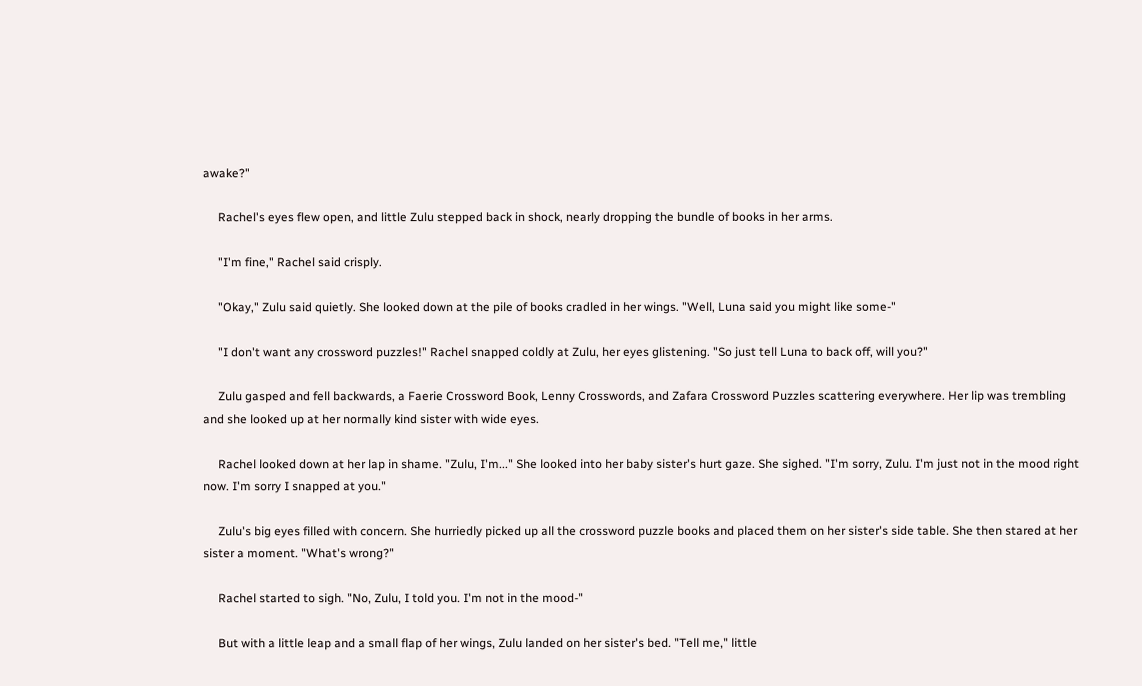awake?"

     Rachel's eyes flew open, and little Zulu stepped back in shock, nearly dropping the bundle of books in her arms.

     "I'm fine," Rachel said crisply.

     "Okay," Zulu said quietly. She looked down at the pile of books cradled in her wings. "Well, Luna said you might like some-"

     "I don't want any crossword puzzles!" Rachel snapped coldly at Zulu, her eyes glistening. "So just tell Luna to back off, will you?"

     Zulu gasped and fell backwards, a Faerie Crossword Book, Lenny Crosswords, and Zafara Crossword Puzzles scattering everywhere. Her lip was trembling and she looked up at her normally kind sister with wide eyes.

     Rachel looked down at her lap in shame. "Zulu, I'm..." She looked into her baby sister's hurt gaze. She sighed. "I'm sorry, Zulu. I'm just not in the mood right now. I'm sorry I snapped at you."

     Zulu's big eyes filled with concern. She hurriedly picked up all the crossword puzzle books and placed them on her sister's side table. She then stared at her sister a moment. "What's wrong?"

     Rachel started to sigh. "No, Zulu, I told you. I'm not in the mood-"

     But with a little leap and a small flap of her wings, Zulu landed on her sister's bed. "Tell me," little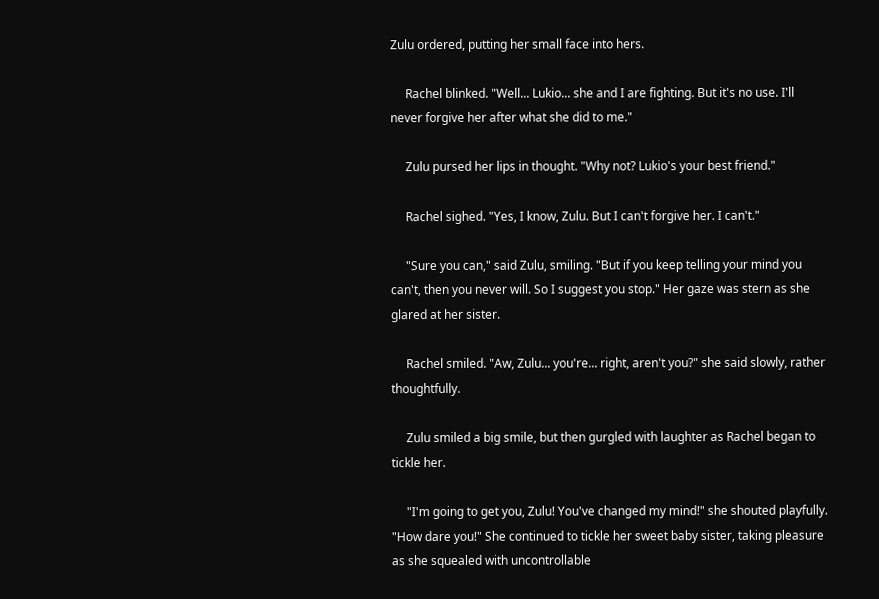Zulu ordered, putting her small face into hers.

     Rachel blinked. "Well... Lukio... she and I are fighting. But it's no use. I'll never forgive her after what she did to me."

     Zulu pursed her lips in thought. "Why not? Lukio's your best friend."

     Rachel sighed. "Yes, I know, Zulu. But I can't forgive her. I can't."

     "Sure you can," said Zulu, smiling. "But if you keep telling your mind you can't, then you never will. So I suggest you stop." Her gaze was stern as she glared at her sister.

     Rachel smiled. "Aw, Zulu... you're... right, aren't you?" she said slowly, rather thoughtfully.

     Zulu smiled a big smile, but then gurgled with laughter as Rachel began to tickle her.

     "I'm going to get you, Zulu! You've changed my mind!" she shouted playfully. "How dare you!" She continued to tickle her sweet baby sister, taking pleasure as she squealed with uncontrollable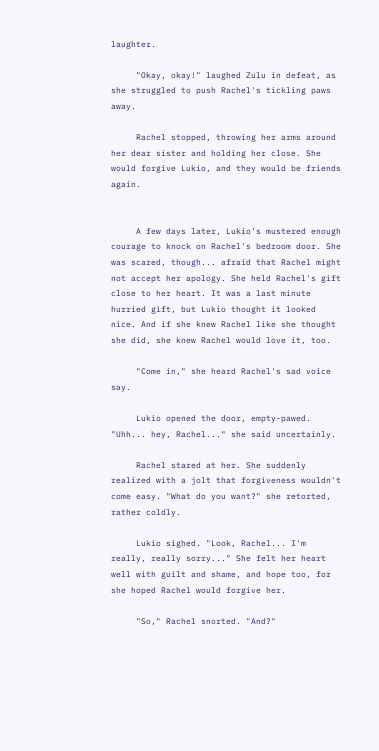laughter.

     "Okay, okay!" laughed Zulu in defeat, as she struggled to push Rachel's tickling paws away.

     Rachel stopped, throwing her arms around her dear sister and holding her close. She would forgive Lukio, and they would be friends again.


     A few days later, Lukio's mustered enough courage to knock on Rachel's bedroom door. She was scared, though... afraid that Rachel might not accept her apology. She held Rachel's gift close to her heart. It was a last minute hurried gift, but Lukio thought it looked nice. And if she knew Rachel like she thought she did, she knew Rachel would love it, too.

     "Come in," she heard Rachel's sad voice say.

     Lukio opened the door, empty-pawed. "Uhh... hey, Rachel..." she said uncertainly.

     Rachel stared at her. She suddenly realized with a jolt that forgiveness wouldn't come easy. "What do you want?" she retorted, rather coldly.

     Lukio sighed. "Look, Rachel... I'm really, really sorry..." She felt her heart well with guilt and shame, and hope too, for she hoped Rachel would forgive her.

     "So," Rachel snorted. "And?"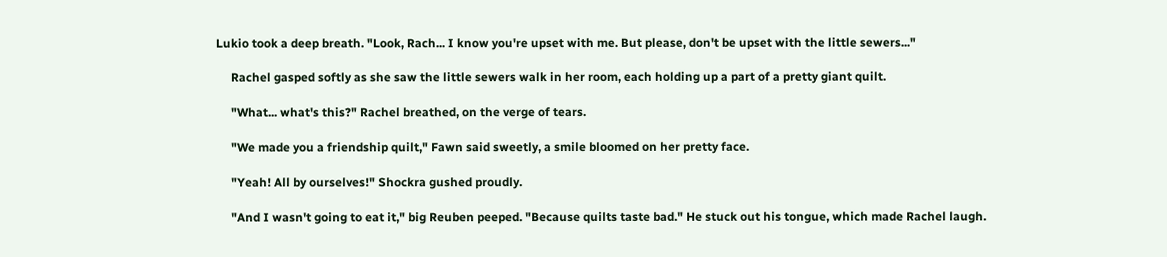Lukio took a deep breath. "Look, Rach... I know you're upset with me. But please, don't be upset with the little sewers..."

     Rachel gasped softly as she saw the little sewers walk in her room, each holding up a part of a pretty giant quilt.

     "What... what's this?" Rachel breathed, on the verge of tears.

     "We made you a friendship quilt," Fawn said sweetly, a smile bloomed on her pretty face.

     "Yeah! All by ourselves!" Shockra gushed proudly.

     "And I wasn't going to eat it," big Reuben peeped. "Because quilts taste bad." He stuck out his tongue, which made Rachel laugh.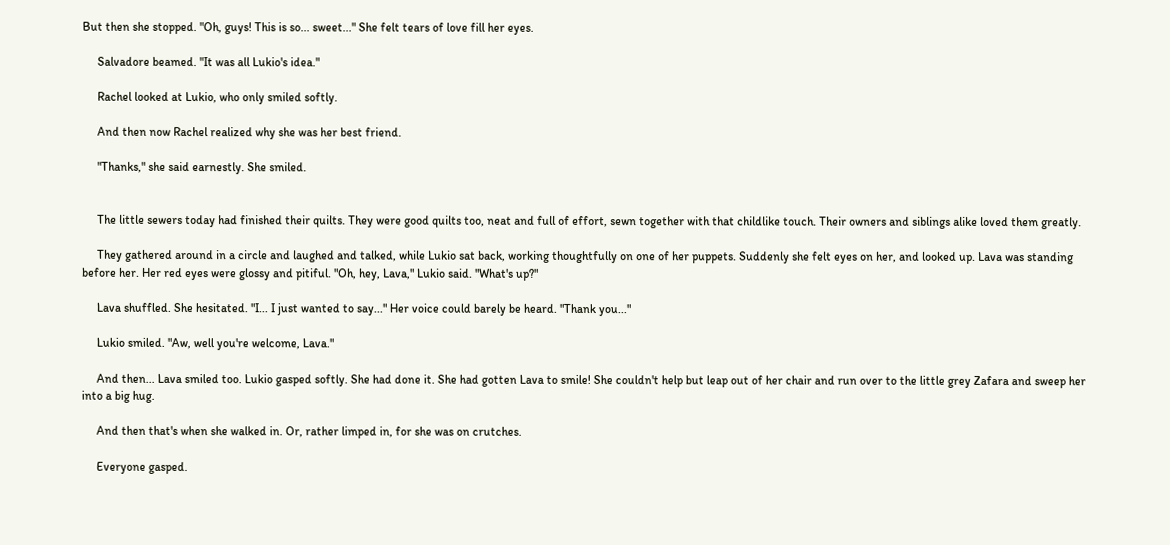But then she stopped. "Oh, guys! This is so... sweet..." She felt tears of love fill her eyes.

     Salvadore beamed. "It was all Lukio's idea."

     Rachel looked at Lukio, who only smiled softly.

     And then now Rachel realized why she was her best friend.

     "Thanks," she said earnestly. She smiled.


     The little sewers today had finished their quilts. They were good quilts too, neat and full of effort, sewn together with that childlike touch. Their owners and siblings alike loved them greatly.

     They gathered around in a circle and laughed and talked, while Lukio sat back, working thoughtfully on one of her puppets. Suddenly she felt eyes on her, and looked up. Lava was standing before her. Her red eyes were glossy and pitiful. "Oh, hey, Lava," Lukio said. "What's up?"

     Lava shuffled. She hesitated. "I... I just wanted to say..." Her voice could barely be heard. "Thank you..."

     Lukio smiled. "Aw, well you're welcome, Lava."

     And then... Lava smiled too. Lukio gasped softly. She had done it. She had gotten Lava to smile! She couldn't help but leap out of her chair and run over to the little grey Zafara and sweep her into a big hug.

     And then that's when she walked in. Or, rather limped in, for she was on crutches.

     Everyone gasped.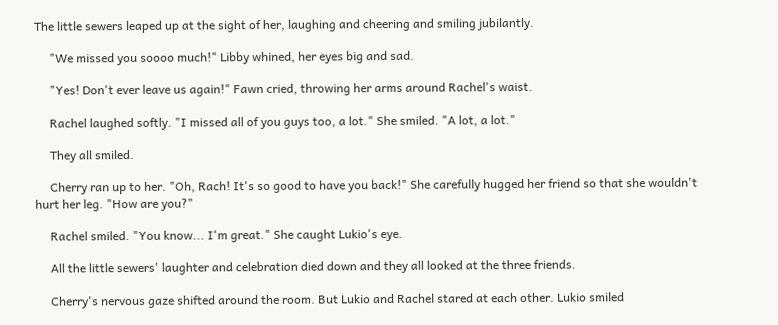The little sewers leaped up at the sight of her, laughing and cheering and smiling jubilantly.

     "We missed you soooo much!" Libby whined, her eyes big and sad.

     "Yes! Don't ever leave us again!" Fawn cried, throwing her arms around Rachel's waist.

     Rachel laughed softly. "I missed all of you guys too, a lot." She smiled. "A lot, a lot."

     They all smiled.

     Cherry ran up to her. "Oh, Rach! It's so good to have you back!" She carefully hugged her friend so that she wouldn't hurt her leg. "How are you?"

     Rachel smiled. "You know... I'm great." She caught Lukio's eye.

     All the little sewers' laughter and celebration died down and they all looked at the three friends.

     Cherry's nervous gaze shifted around the room. But Lukio and Rachel stared at each other. Lukio smiled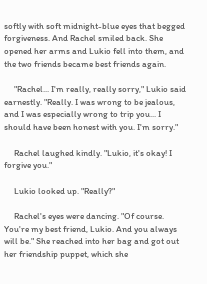softly with soft midnight-blue eyes that begged forgiveness. And Rachel smiled back. She opened her arms and Lukio fell into them, and the two friends became best friends again.

     "Rachel... I'm really, really sorry," Lukio said earnestly. "Really. I was wrong to be jealous, and I was especially wrong to trip you... I should have been honest with you. I'm sorry."

     Rachel laughed kindly. "Lukio, it's okay! I forgive you."

     Lukio looked up. "Really?"

     Rachel's eyes were dancing. "Of course. You're my best friend, Lukio. And you always will be." She reached into her bag and got out her friendship puppet, which she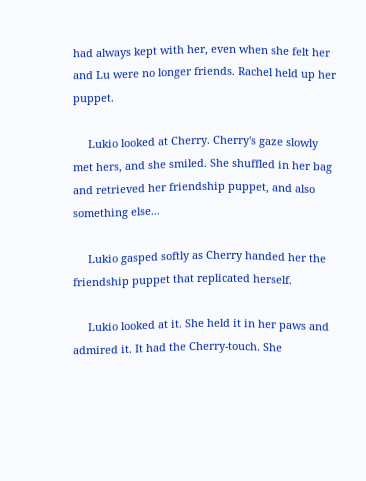had always kept with her, even when she felt her and Lu were no longer friends. Rachel held up her puppet.

     Lukio looked at Cherry. Cherry's gaze slowly met hers, and she smiled. She shuffled in her bag and retrieved her friendship puppet, and also something else...

     Lukio gasped softly as Cherry handed her the friendship puppet that replicated herself.

     Lukio looked at it. She held it in her paws and admired it. It had the Cherry-touch. She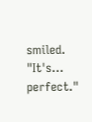smiled. "It's... perfect."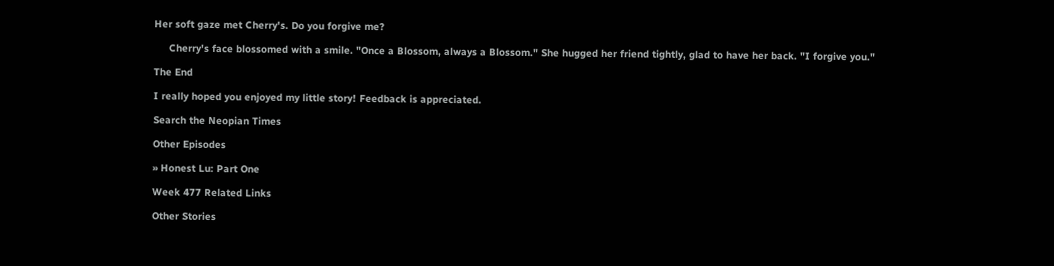Her soft gaze met Cherry's. Do you forgive me?

     Cherry's face blossomed with a smile. "Once a Blossom, always a Blossom." She hugged her friend tightly, glad to have her back. "I forgive you."

The End

I really hoped you enjoyed my little story! Feedback is appreciated.

Search the Neopian Times

Other Episodes

» Honest Lu: Part One

Week 477 Related Links

Other Stories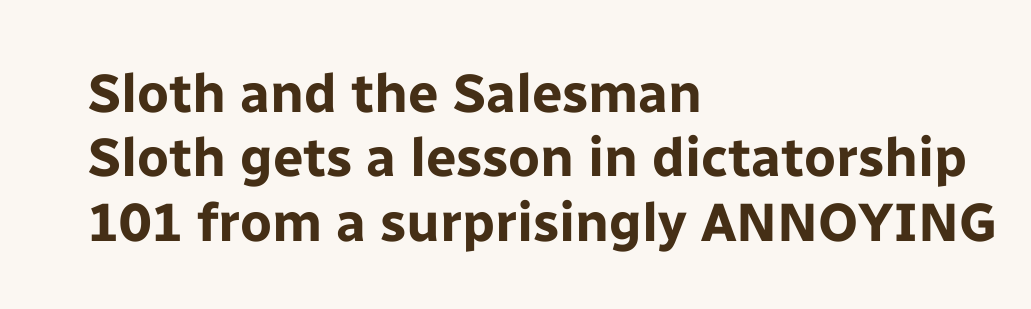Sloth and the Salesman
Sloth gets a lesson in dictatorship 101 from a surprisingly ANNOYING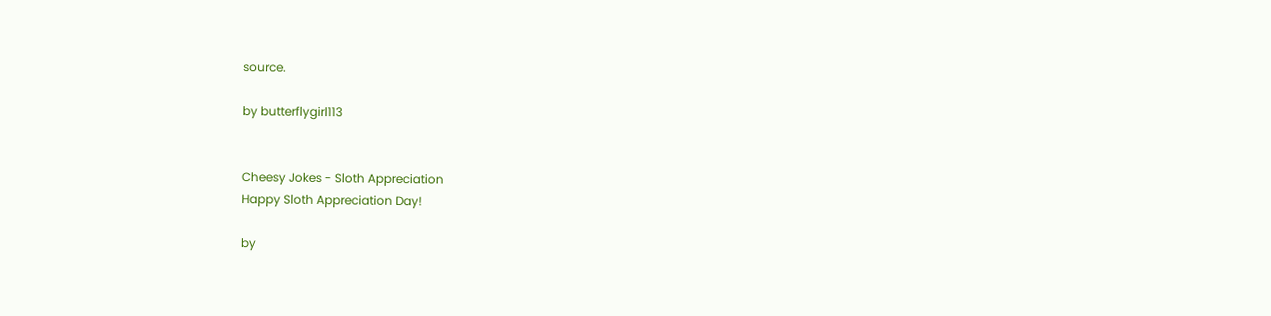source.

by butterflygirl113


Cheesy Jokes - Sloth Appreciation
Happy Sloth Appreciation Day!

by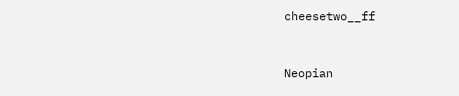cheesetwo__ff


Neopian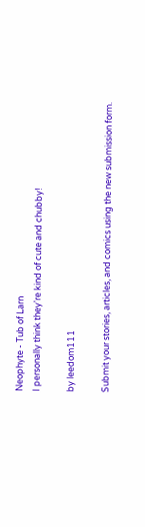Neophyte - Tub of Larn
I personally think they're kind of cute and chubby!

by leedom111

Submit your stories, articles, and comics using the new submission form.